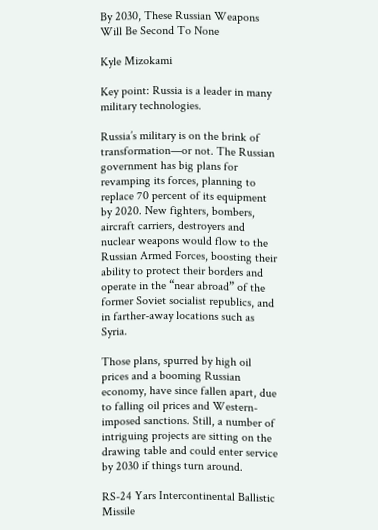By 2030, These Russian Weapons Will Be Second To None

Kyle Mizokami

Key point: Russia is a leader in many military technologies.

Russia’s military is on the brink of transformation—or not. The Russian government has big plans for revamping its forces, planning to replace 70 percent of its equipment by 2020. New fighters, bombers, aircraft carriers, destroyers and nuclear weapons would flow to the Russian Armed Forces, boosting their ability to protect their borders and operate in the “near abroad” of the former Soviet socialist republics, and in farther-away locations such as Syria.

Those plans, spurred by high oil prices and a booming Russian economy, have since fallen apart, due to falling oil prices and Western-imposed sanctions. Still, a number of intriguing projects are sitting on the drawing table and could enter service by 2030 if things turn around.

RS-24 Yars Intercontinental Ballistic Missile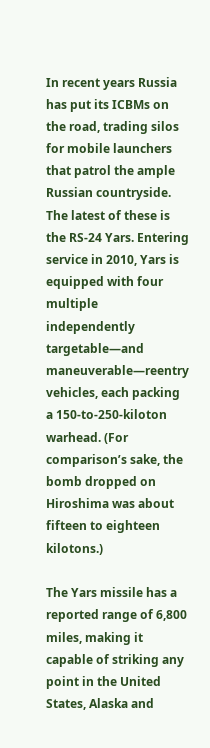In recent years Russia has put its ICBMs on the road, trading silos for mobile launchers that patrol the ample Russian countryside. The latest of these is the RS-24 Yars. Entering service in 2010, Yars is equipped with four multiple independently targetable—and maneuverable—reentry vehicles, each packing a 150-to-250-kiloton warhead. (For comparison’s sake, the bomb dropped on Hiroshima was about fifteen to eighteen kilotons.)

The Yars missile has a reported range of 6,800 miles, making it capable of striking any point in the United States, Alaska and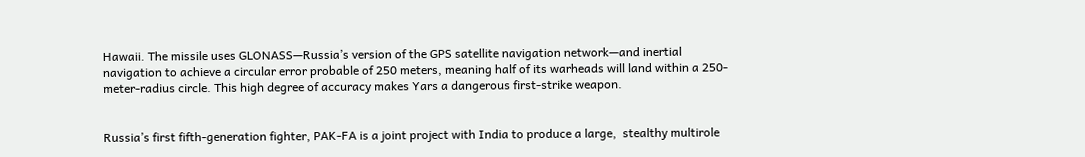Hawaii. The missile uses GLONASS—Russia’s version of the GPS satellite navigation network—and inertial navigation to achieve a circular error probable of 250 meters, meaning half of its warheads will land within a 250-meter-radius circle. This high degree of accuracy makes Yars a dangerous first-strike weapon.


Russia’s first fifth-generation fighter, PAK-FA is a joint project with India to produce a large,  stealthy multirole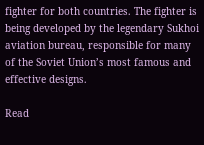fighter for both countries. The fighter is being developed by the legendary Sukhoi aviation bureau, responsible for many of the Soviet Union’s most famous and effective designs.

Read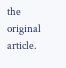the original article.